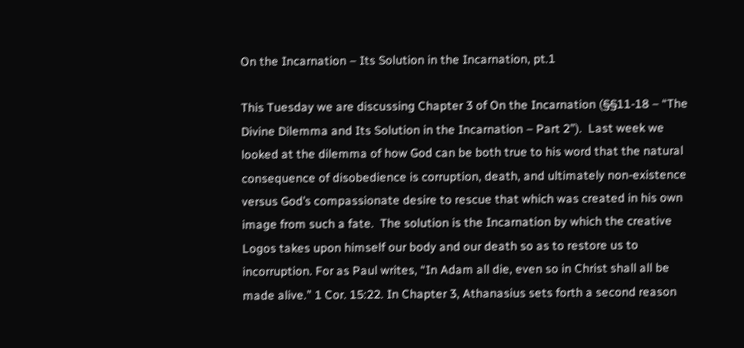On the Incarnation – Its Solution in the Incarnation, pt.1

This Tuesday we are discussing Chapter 3 of On the Incarnation (§§11-18 – “The Divine Dilemma and Its Solution in the Incarnation – Part 2”).  Last week we looked at the dilemma of how God can be both true to his word that the natural consequence of disobedience is corruption, death, and ultimately non-existence versus God’s compassionate desire to rescue that which was created in his own image from such a fate.  The solution is the Incarnation by which the creative Logos takes upon himself our body and our death so as to restore us to incorruption. For as Paul writes, “In Adam all die, even so in Christ shall all be made alive.” 1 Cor. 15:22. In Chapter 3, Athanasius sets forth a second reason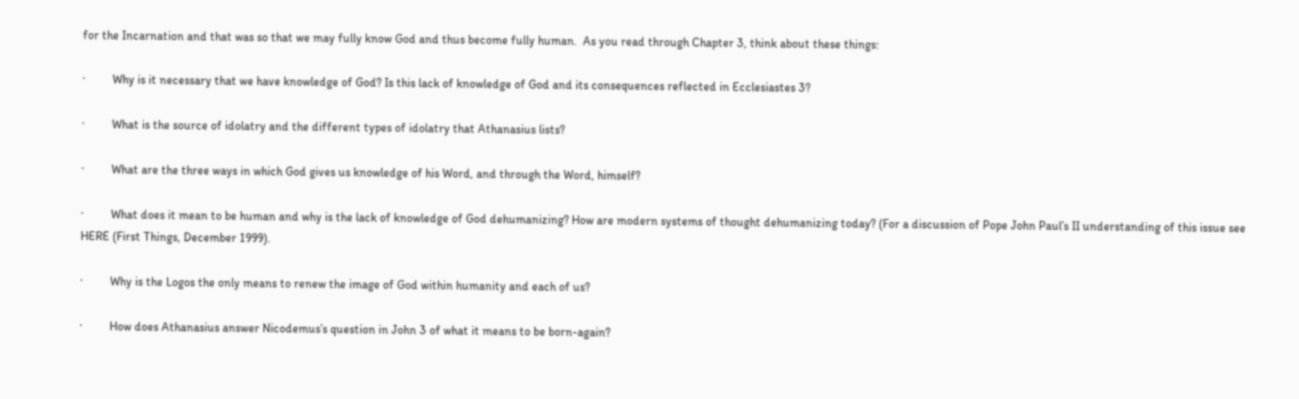for the Incarnation and that was so that we may fully know God and thus become fully human.  As you read through Chapter 3, think about these things:

·         Why is it necessary that we have knowledge of God? Is this lack of knowledge of God and its consequences reflected in Ecclesiastes 3?

·         What is the source of idolatry and the different types of idolatry that Athanasius lists?

·         What are the three ways in which God gives us knowledge of his Word, and through the Word, himself?

·         What does it mean to be human and why is the lack of knowledge of God dehumanizing? How are modern systems of thought dehumanizing today? (For a discussion of Pope John Paul’s II understanding of this issue see HERE (First Things, December 1999).

·         Why is the Logos the only means to renew the image of God within humanity and each of us?

·         How does Athanasius answer Nicodemus’s question in John 3 of what it means to be born-again?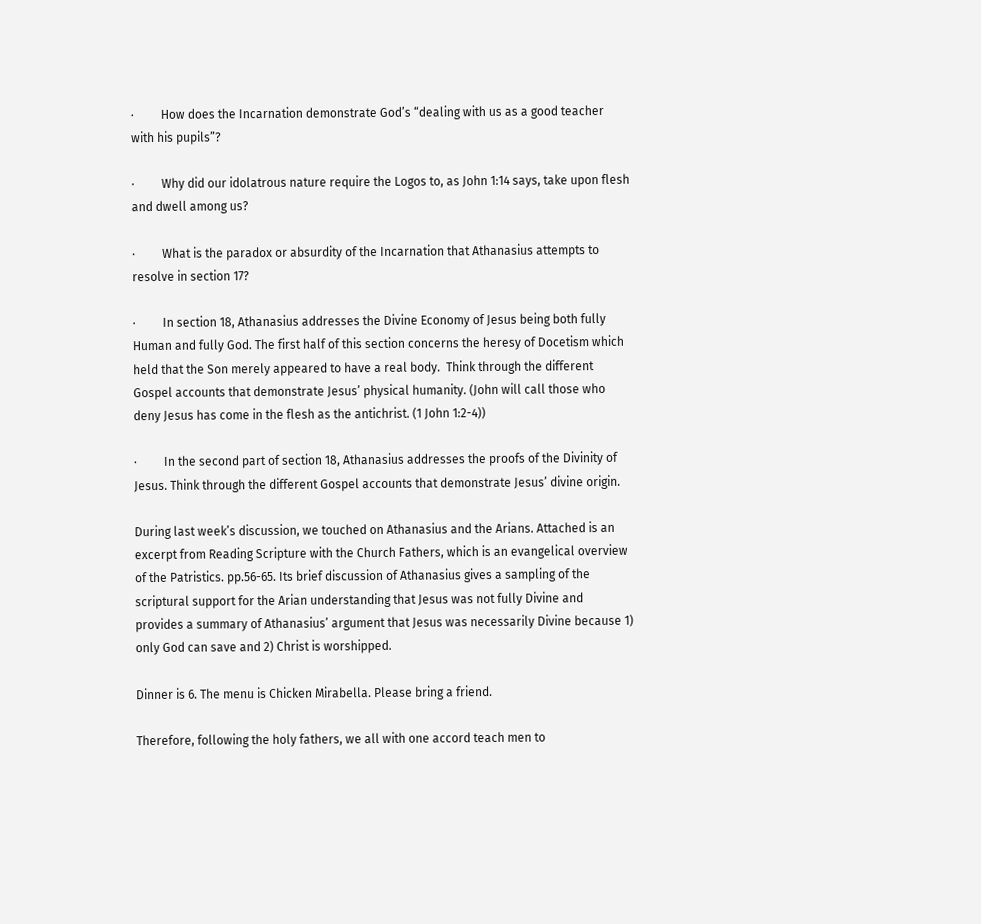·         How does the Incarnation demonstrate God’s “dealing with us as a good teacher with his pupils”?

·         Why did our idolatrous nature require the Logos to, as John 1:14 says, take upon flesh and dwell among us?

·         What is the paradox or absurdity of the Incarnation that Athanasius attempts to resolve in section 17?

·         In section 18, Athanasius addresses the Divine Economy of Jesus being both fully Human and fully God. The first half of this section concerns the heresy of Docetism which held that the Son merely appeared to have a real body.  Think through the different Gospel accounts that demonstrate Jesus’ physical humanity. (John will call those who deny Jesus has come in the flesh as the antichrist. (1 John 1:2-4))

·         In the second part of section 18, Athanasius addresses the proofs of the Divinity of Jesus. Think through the different Gospel accounts that demonstrate Jesus’ divine origin.

During last week’s discussion, we touched on Athanasius and the Arians. Attached is an excerpt from Reading Scripture with the Church Fathers, which is an evangelical overview of the Patristics. pp.56-65. Its brief discussion of Athanasius gives a sampling of the scriptural support for the Arian understanding that Jesus was not fully Divine and provides a summary of Athanasius’ argument that Jesus was necessarily Divine because 1) only God can save and 2) Christ is worshipped.

Dinner is 6. The menu is Chicken Mirabella. Please bring a friend.

Therefore, following the holy fathers, we all with one accord teach men to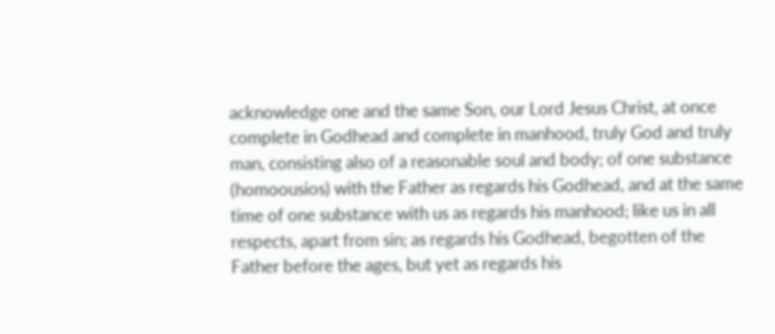acknowledge one and the same Son, our Lord Jesus Christ, at once complete in Godhead and complete in manhood, truly God and truly man, consisting also of a reasonable soul and body; of one substance (homoousios) with the Father as regards his Godhead, and at the same time of one substance with us as regards his manhood; like us in all respects, apart from sin; as regards his Godhead, begotten of the Father before the ages, but yet as regards his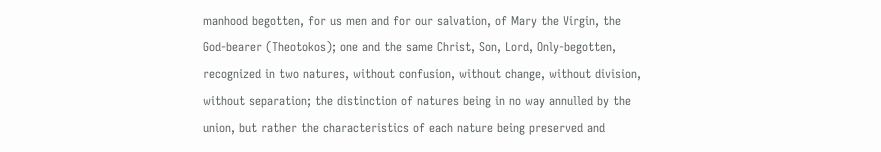manhood begotten, for us men and for our salvation, of Mary the Virgin, the God-bearer (Theotokos); one and the same Christ, Son, Lord, Only-begotten, recognized in two natures, without confusion, without change, without division, without separation; the distinction of natures being in no way annulled by the union, but rather the characteristics of each nature being preserved and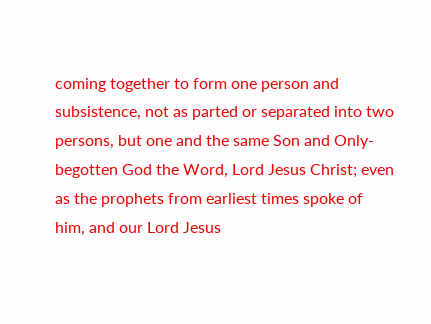coming together to form one person and subsistence, not as parted or separated into two persons, but one and the same Son and Only-begotten God the Word, Lord Jesus Christ; even as the prophets from earliest times spoke of him, and our Lord Jesus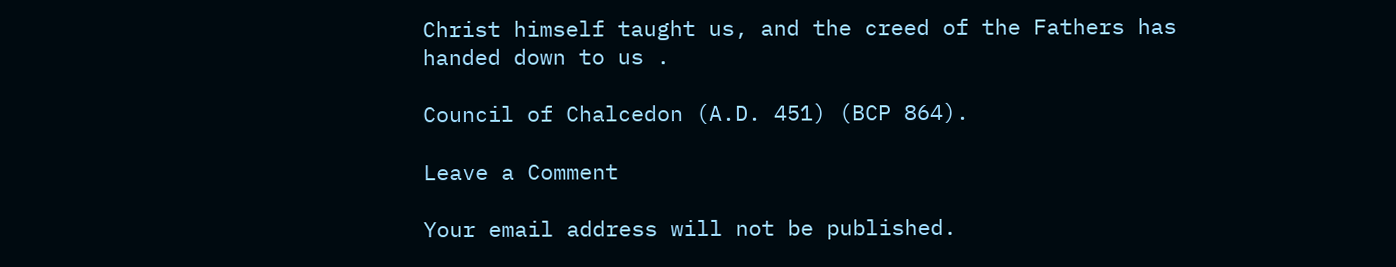Christ himself taught us, and the creed of the Fathers has handed down to us .

Council of Chalcedon (A.D. 451) (BCP 864).

Leave a Comment

Your email address will not be published.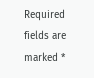Required fields are marked *